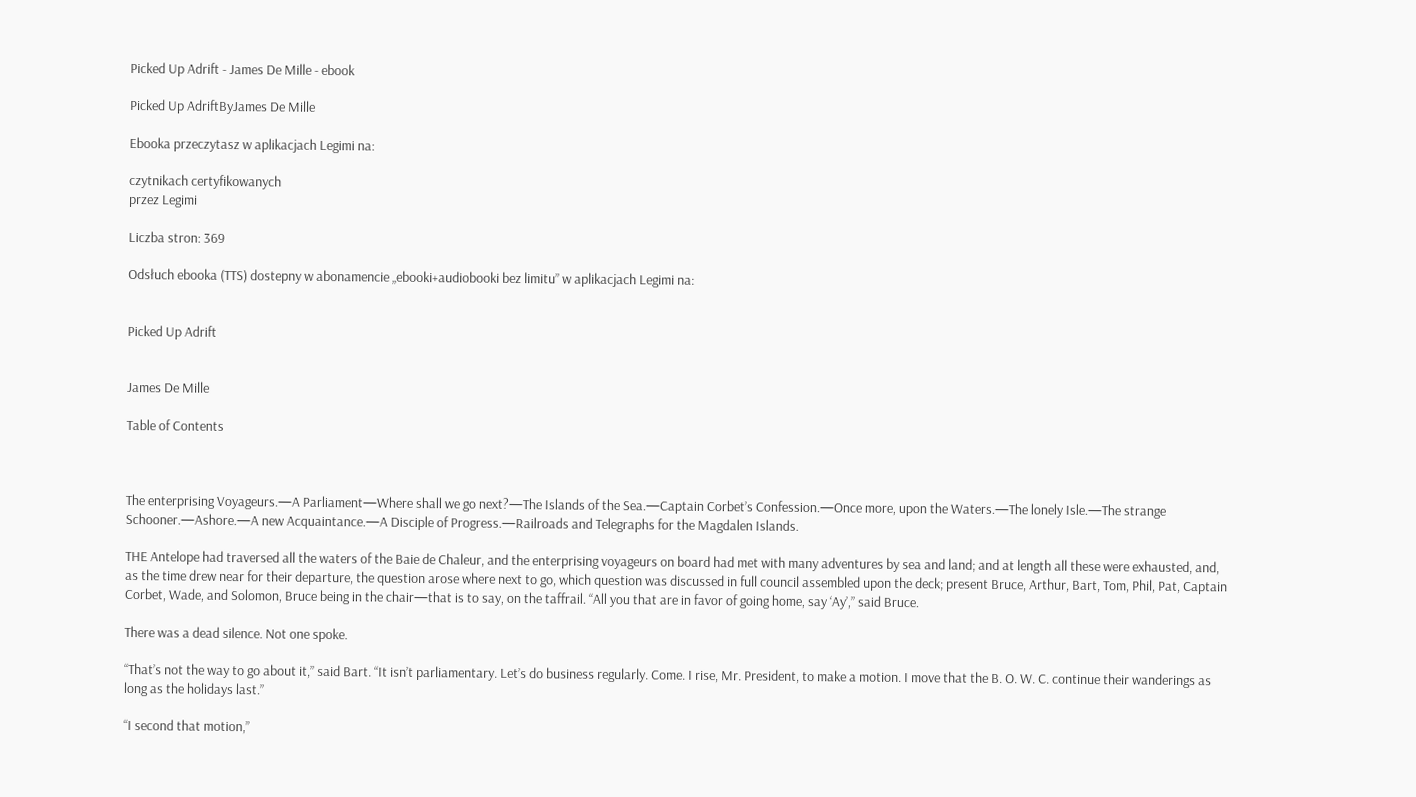Picked Up Adrift - James De Mille - ebook

Picked Up AdriftByJames De Mille

Ebooka przeczytasz w aplikacjach Legimi na:

czytnikach certyfikowanych
przez Legimi

Liczba stron: 369

Odsłuch ebooka (TTS) dostepny w abonamencie „ebooki+audiobooki bez limitu” w aplikacjach Legimi na:


Picked Up Adrift


James De Mille

Table of Contents



The enterprising Voyageurs.—A Parliament—Where shall we go next?—The Islands of the Sea.—Captain Corbet’s Confession.—Once more, upon the Waters.—The lonely Isle.—The strange Schooner.—Ashore.—A new Acquaintance.—A Disciple of Progress.—Railroads and Telegraphs for the Magdalen Islands.

THE Antelope had traversed all the waters of the Baie de Chaleur, and the enterprising voyageurs on board had met with many adventures by sea and land; and at length all these were exhausted, and, as the time drew near for their departure, the question arose where next to go, which question was discussed in full council assembled upon the deck; present Bruce, Arthur, Bart, Tom, Phil, Pat, Captain Corbet, Wade, and Solomon, Bruce being in the chair—that is to say, on the taffrail. “All you that are in favor of going home, say ‘Ay’,” said Bruce.

There was a dead silence. Not one spoke.

“That’s not the way to go about it,” said Bart. “It isn’t parliamentary. Let’s do business regularly. Come. I rise, Mr. President, to make a motion. I move that the B. O. W. C. continue their wanderings as long as the holidays last.”

“I second that motion,”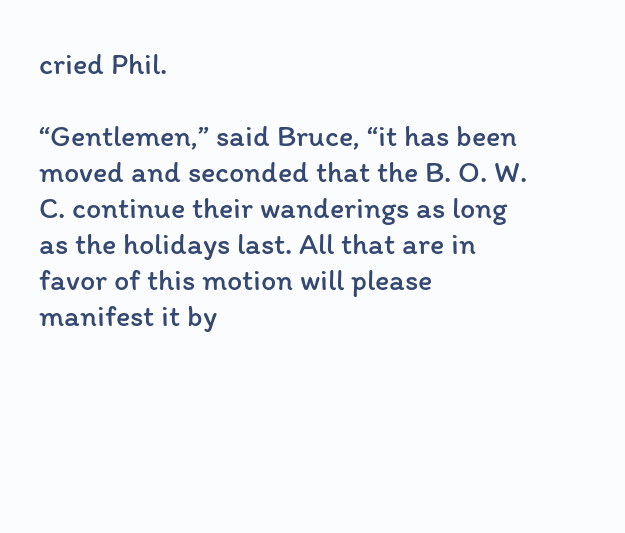cried Phil.

“Gentlemen,” said Bruce, “it has been moved and seconded that the B. O. W. C. continue their wanderings as long as the holidays last. All that are in favor of this motion will please manifest it by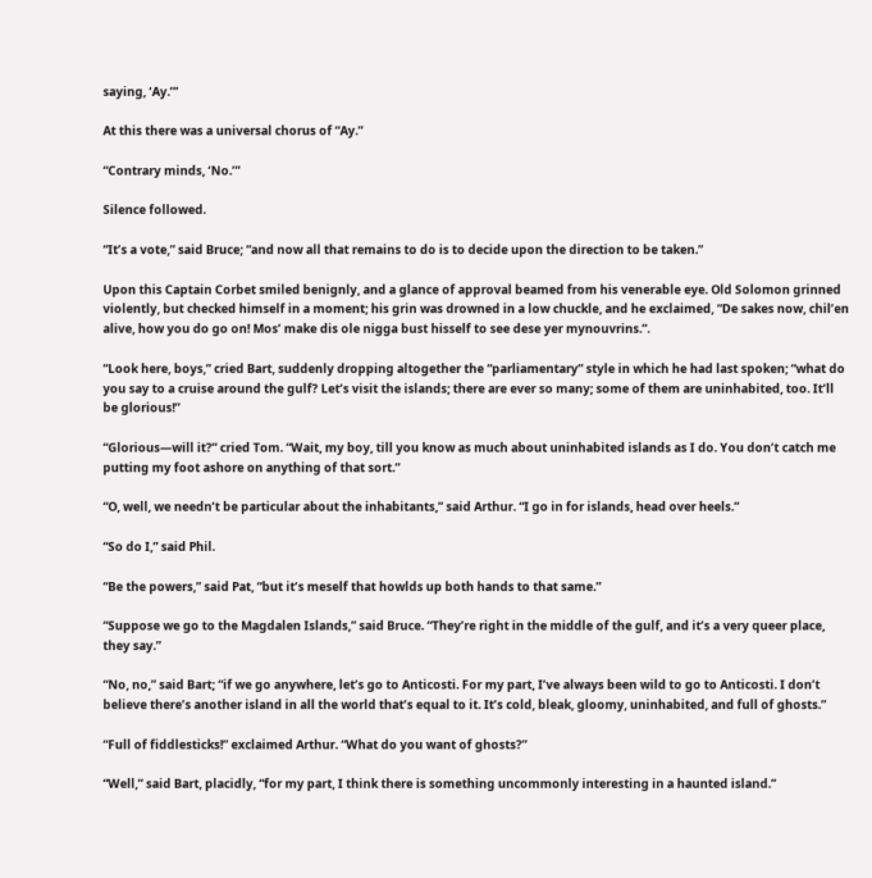saying, ‘Ay.’”

At this there was a universal chorus of “Ay.”

“Contrary minds, ‘No.’”

Silence followed.

“It’s a vote,” said Bruce; “and now all that remains to do is to decide upon the direction to be taken.”

Upon this Captain Corbet smiled benignly, and a glance of approval beamed from his venerable eye. Old Solomon grinned violently, but checked himself in a moment; his grin was drowned in a low chuckle, and he exclaimed, “De sakes now, chil’en alive, how you do go on! Mos’ make dis ole nigga bust hisself to see dese yer mynouvrins.”.

“Look here, boys,” cried Bart, suddenly dropping altogether the “parliamentary” style in which he had last spoken; “what do you say to a cruise around the gulf? Let’s visit the islands; there are ever so many; some of them are uninhabited, too. It’ll be glorious!”

“Glorious—will it?” cried Tom. “Wait, my boy, till you know as much about uninhabited islands as I do. You don’t catch me putting my foot ashore on anything of that sort.”

“O, well, we needn’t be particular about the inhabitants,” said Arthur. “I go in for islands, head over heels.”

“So do I,” said Phil.

“Be the powers,” said Pat, “but it’s meself that howlds up both hands to that same.”

“Suppose we go to the Magdalen Islands,” said Bruce. “They’re right in the middle of the gulf, and it’s a very queer place, they say.”

“No, no,” said Bart; “if we go anywhere, let’s go to Anticosti. For my part, I’ve always been wild to go to Anticosti. I don’t believe there’s another island in all the world that’s equal to it. It’s cold, bleak, gloomy, uninhabited, and full of ghosts.”

“Full of fiddlesticks!” exclaimed Arthur. “What do you want of ghosts?”

“Well,” said Bart, placidly, “for my part, I think there is something uncommonly interesting in a haunted island.”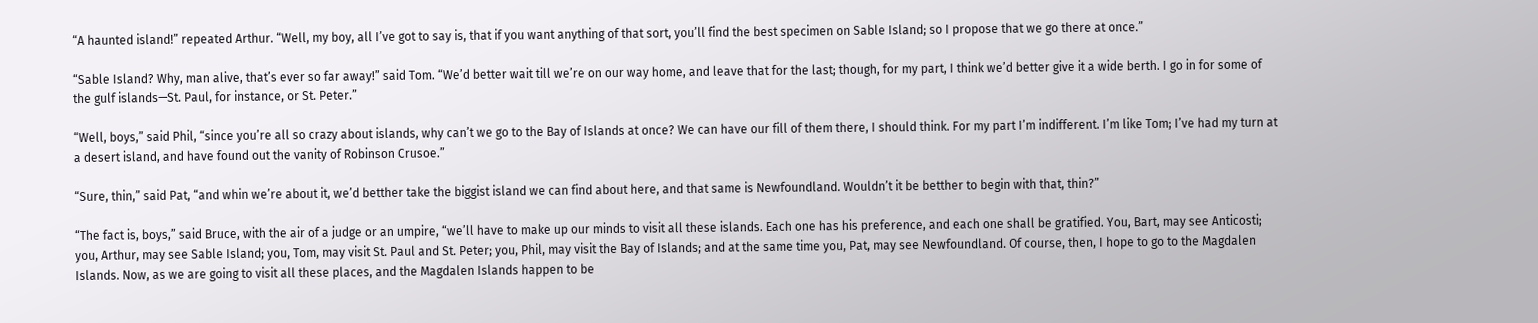“A haunted island!” repeated Arthur. “Well, my boy, all I’ve got to say is, that if you want anything of that sort, you’ll find the best specimen on Sable Island; so I propose that we go there at once.”

“Sable Island? Why, man alive, that’s ever so far away!” said Tom. “We’d better wait till we’re on our way home, and leave that for the last; though, for my part, I think we’d better give it a wide berth. I go in for some of the gulf islands—St. Paul, for instance, or St. Peter.”

“Well, boys,” said Phil, “since you’re all so crazy about islands, why can’t we go to the Bay of Islands at once? We can have our fill of them there, I should think. For my part I’m indifferent. I’m like Tom; I’ve had my turn at a desert island, and have found out the vanity of Robinson Crusoe.”

“Sure, thin,” said Pat, “and whin we’re about it, we’d betther take the biggist island we can find about here, and that same is Newfoundland. Wouldn’t it be betther to begin with that, thin?”

“The fact is, boys,” said Bruce, with the air of a judge or an umpire, “we’ll have to make up our minds to visit all these islands. Each one has his preference, and each one shall be gratified. You, Bart, may see Anticosti; you, Arthur, may see Sable Island; you, Tom, may visit St. Paul and St. Peter; you, Phil, may visit the Bay of Islands; and at the same time you, Pat, may see Newfoundland. Of course, then, I hope to go to the Magdalen Islands. Now, as we are going to visit all these places, and the Magdalen Islands happen to be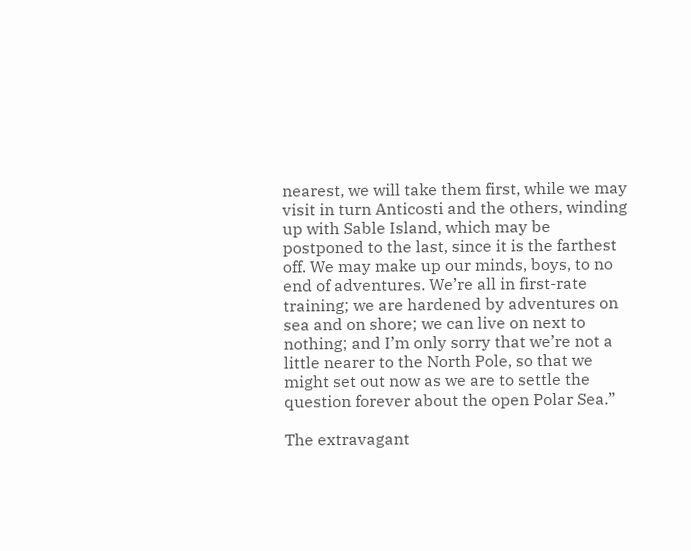nearest, we will take them first, while we may visit in turn Anticosti and the others, winding up with Sable Island, which may be postponed to the last, since it is the farthest off. We may make up our minds, boys, to no end of adventures. We’re all in first-rate training; we are hardened by adventures on sea and on shore; we can live on next to nothing; and I’m only sorry that we’re not a little nearer to the North Pole, so that we might set out now as we are to settle the question forever about the open Polar Sea.”

The extravagant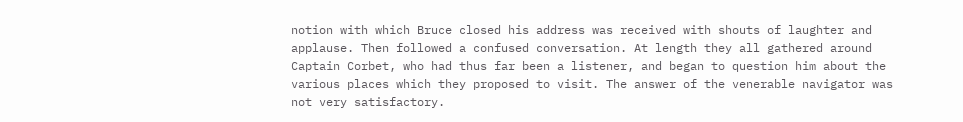notion with which Bruce closed his address was received with shouts of laughter and applause. Then followed a confused conversation. At length they all gathered around Captain Corbet, who had thus far been a listener, and began to question him about the various places which they proposed to visit. The answer of the venerable navigator was not very satisfactory.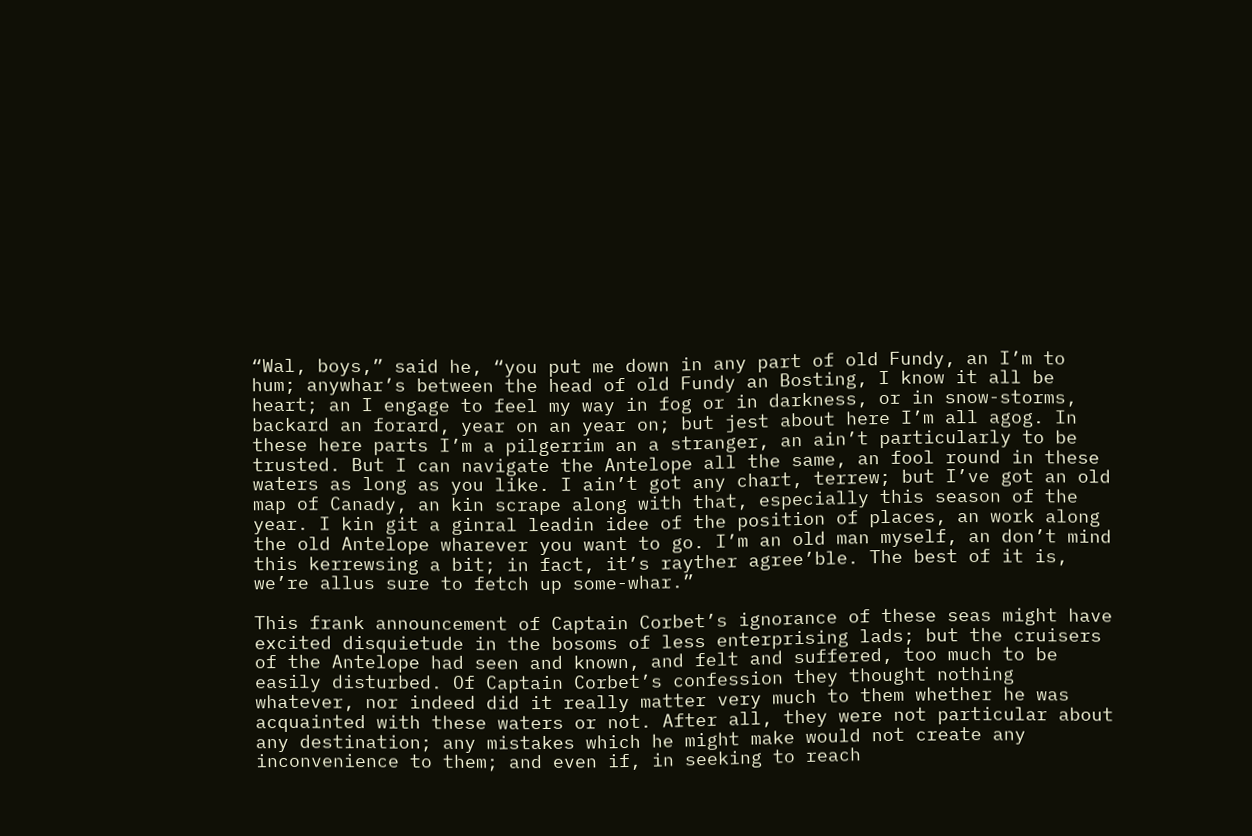“Wal, boys,” said he, “you put me down in any part of old Fundy, an I’m to hum; anywhar’s between the head of old Fundy an Bosting, I know it all be heart; an I engage to feel my way in fog or in darkness, or in snow-storms, backard an forard, year on an year on; but jest about here I’m all agog. In these here parts I’m a pilgerrim an a stranger, an ain’t particularly to be trusted. But I can navigate the Antelope all the same, an fool round in these waters as long as you like. I ain’t got any chart, terrew; but I’ve got an old map of Canady, an kin scrape along with that, especially this season of the year. I kin git a ginral leadin idee of the position of places, an work along the old Antelope wharever you want to go. I’m an old man myself, an don’t mind this kerrewsing a bit; in fact, it’s rayther agree’ble. The best of it is, we’re allus sure to fetch up some-whar.”

This frank announcement of Captain Corbet’s ignorance of these seas might have excited disquietude in the bosoms of less enterprising lads; but the cruisers of the Antelope had seen and known, and felt and suffered, too much to be easily disturbed. Of Captain Corbet’s confession they thought nothing whatever, nor indeed did it really matter very much to them whether he was acquainted with these waters or not. After all, they were not particular about any destination; any mistakes which he might make would not create any inconvenience to them; and even if, in seeking to reach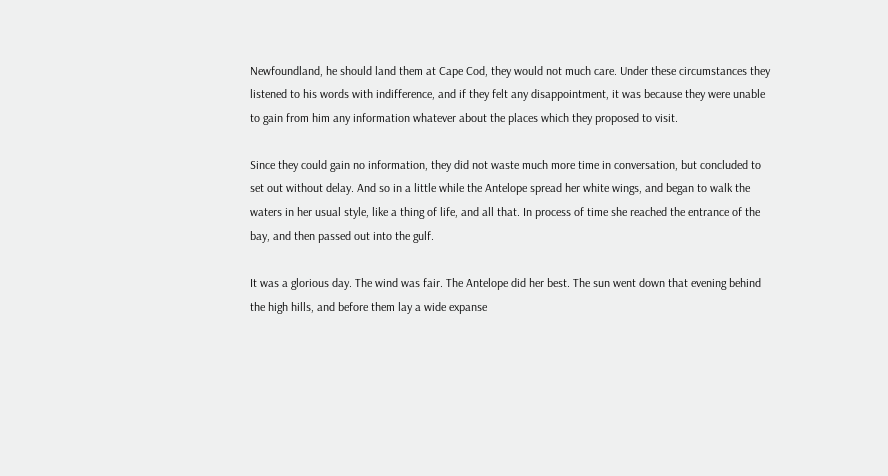Newfoundland, he should land them at Cape Cod, they would not much care. Under these circumstances they listened to his words with indifference, and if they felt any disappointment, it was because they were unable to gain from him any information whatever about the places which they proposed to visit.

Since they could gain no information, they did not waste much more time in conversation, but concluded to set out without delay. And so in a little while the Antelope spread her white wings, and began to walk the waters in her usual style, like a thing of life, and all that. In process of time she reached the entrance of the bay, and then passed out into the gulf.

It was a glorious day. The wind was fair. The Antelope did her best. The sun went down that evening behind the high hills, and before them lay a wide expanse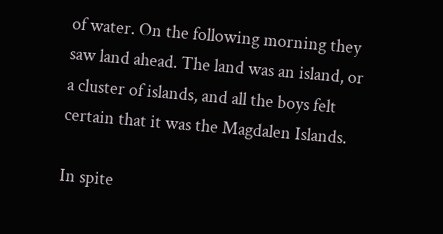of water. On the following morning they saw land ahead. The land was an island, or a cluster of islands, and all the boys felt certain that it was the Magdalen Islands.

In spite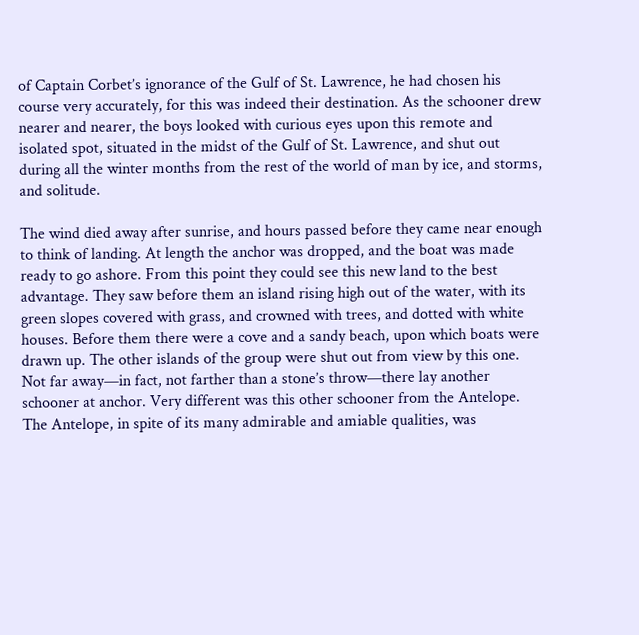of Captain Corbet’s ignorance of the Gulf of St. Lawrence, he had chosen his course very accurately, for this was indeed their destination. As the schooner drew nearer and nearer, the boys looked with curious eyes upon this remote and isolated spot, situated in the midst of the Gulf of St. Lawrence, and shut out during all the winter months from the rest of the world of man by ice, and storms, and solitude.

The wind died away after sunrise, and hours passed before they came near enough to think of landing. At length the anchor was dropped, and the boat was made ready to go ashore. From this point they could see this new land to the best advantage. They saw before them an island rising high out of the water, with its green slopes covered with grass, and crowned with trees, and dotted with white houses. Before them there were a cove and a sandy beach, upon which boats were drawn up. The other islands of the group were shut out from view by this one. Not far away—in fact, not farther than a stone’s throw—there lay another schooner at anchor. Very different was this other schooner from the Antelope. The Antelope, in spite of its many admirable and amiable qualities, was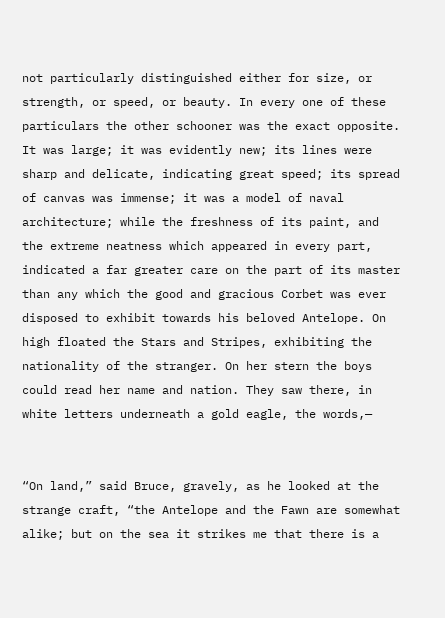not particularly distinguished either for size, or strength, or speed, or beauty. In every one of these particulars the other schooner was the exact opposite. It was large; it was evidently new; its lines were sharp and delicate, indicating great speed; its spread of canvas was immense; it was a model of naval architecture; while the freshness of its paint, and the extreme neatness which appeared in every part, indicated a far greater care on the part of its master than any which the good and gracious Corbet was ever disposed to exhibit towards his beloved Antelope. On high floated the Stars and Stripes, exhibiting the nationality of the stranger. On her stern the boys could read her name and nation. They saw there, in white letters underneath a gold eagle, the words,—


“On land,” said Bruce, gravely, as he looked at the strange craft, “the Antelope and the Fawn are somewhat alike; but on the sea it strikes me that there is a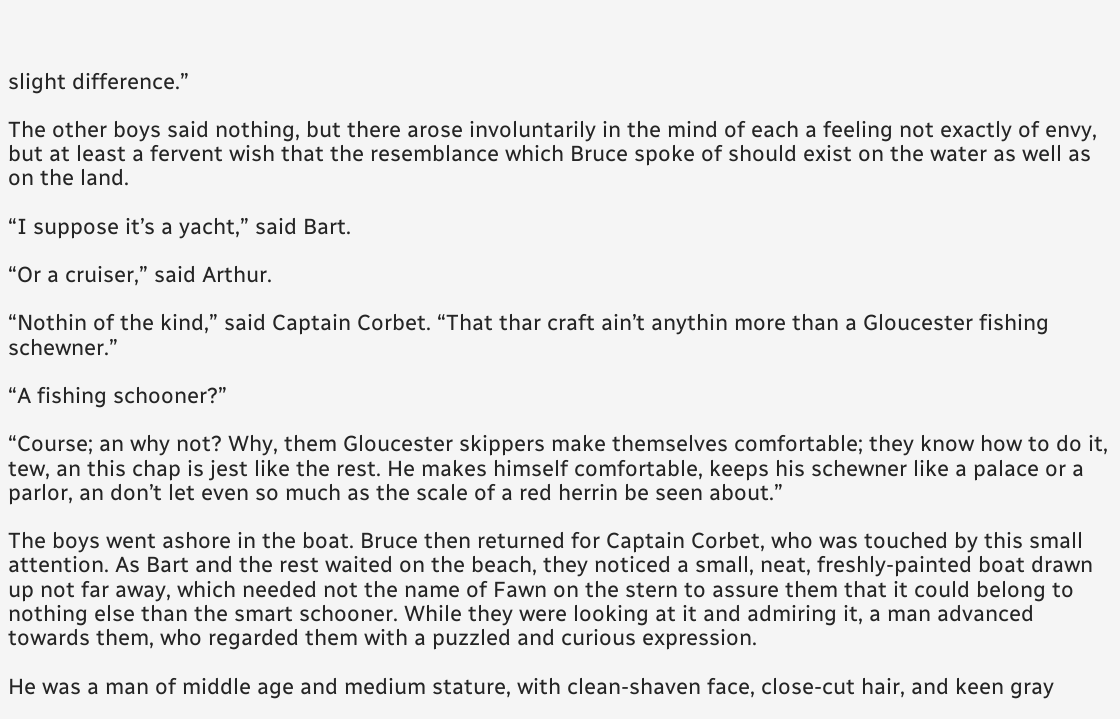slight difference.”

The other boys said nothing, but there arose involuntarily in the mind of each a feeling not exactly of envy, but at least a fervent wish that the resemblance which Bruce spoke of should exist on the water as well as on the land.

“I suppose it’s a yacht,” said Bart.

“Or a cruiser,” said Arthur.

“Nothin of the kind,” said Captain Corbet. “That thar craft ain’t anythin more than a Gloucester fishing schewner.”

“A fishing schooner?”

“Course; an why not? Why, them Gloucester skippers make themselves comfortable; they know how to do it, tew, an this chap is jest like the rest. He makes himself comfortable, keeps his schewner like a palace or a parlor, an don’t let even so much as the scale of a red herrin be seen about.”

The boys went ashore in the boat. Bruce then returned for Captain Corbet, who was touched by this small attention. As Bart and the rest waited on the beach, they noticed a small, neat, freshly-painted boat drawn up not far away, which needed not the name of Fawn on the stern to assure them that it could belong to nothing else than the smart schooner. While they were looking at it and admiring it, a man advanced towards them, who regarded them with a puzzled and curious expression.

He was a man of middle age and medium stature, with clean-shaven face, close-cut hair, and keen gray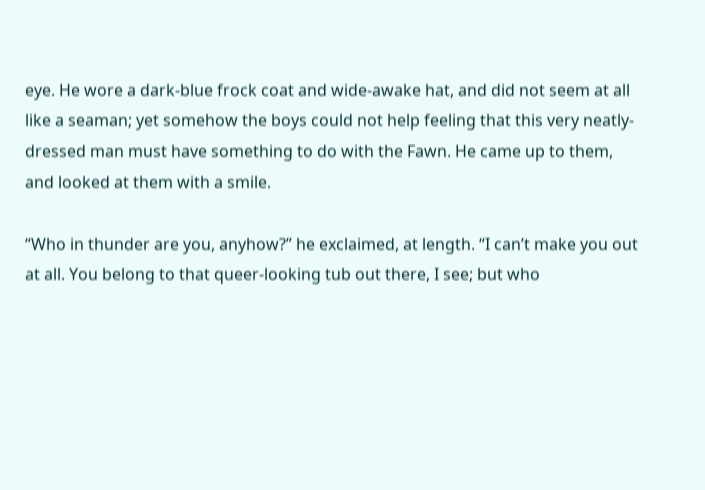eye. He wore a dark-blue frock coat and wide-awake hat, and did not seem at all like a seaman; yet somehow the boys could not help feeling that this very neatly-dressed man must have something to do with the Fawn. He came up to them, and looked at them with a smile.

“Who in thunder are you, anyhow?” he exclaimed, at length. “I can’t make you out at all. You belong to that queer-looking tub out there, I see; but who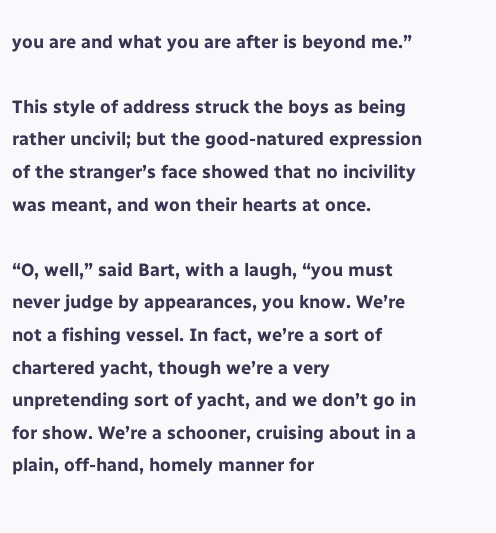you are and what you are after is beyond me.”

This style of address struck the boys as being rather uncivil; but the good-natured expression of the stranger’s face showed that no incivility was meant, and won their hearts at once.

“O, well,” said Bart, with a laugh, “you must never judge by appearances, you know. We’re not a fishing vessel. In fact, we’re a sort of chartered yacht, though we’re a very unpretending sort of yacht, and we don’t go in for show. We’re a schooner, cruising about in a plain, off-hand, homely manner for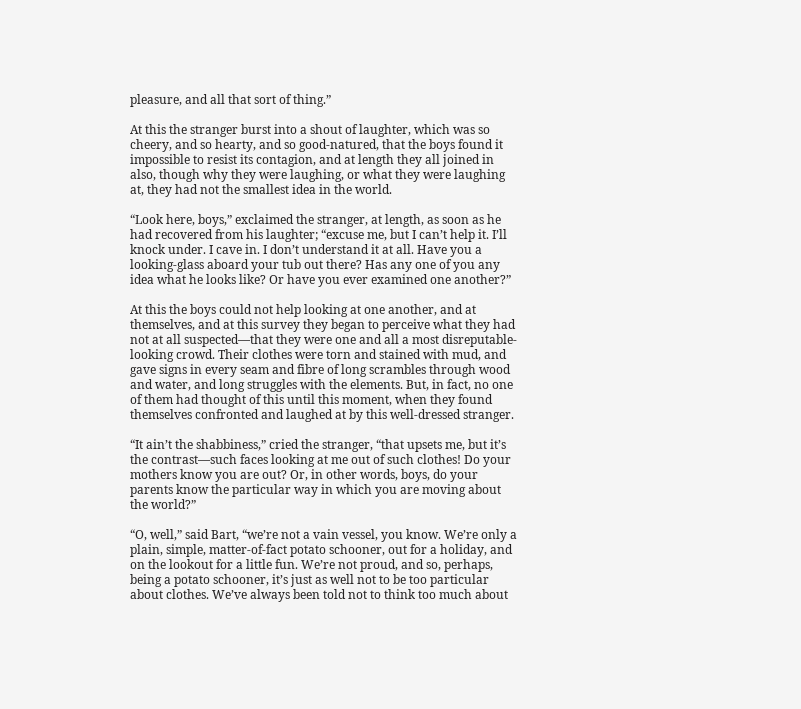pleasure, and all that sort of thing.”

At this the stranger burst into a shout of laughter, which was so cheery, and so hearty, and so good-natured, that the boys found it impossible to resist its contagion, and at length they all joined in also, though why they were laughing, or what they were laughing at, they had not the smallest idea in the world.

“Look here, boys,” exclaimed the stranger, at length, as soon as he had recovered from his laughter; “excuse me, but I can’t help it. I’ll knock under. I cave in. I don’t understand it at all. Have you a looking-glass aboard your tub out there? Has any one of you any idea what he looks like? Or have you ever examined one another?”

At this the boys could not help looking at one another, and at themselves, and at this survey they began to perceive what they had not at all suspected—that they were one and all a most disreputable-looking crowd. Their clothes were torn and stained with mud, and gave signs in every seam and fibre of long scrambles through wood and water, and long struggles with the elements. But, in fact, no one of them had thought of this until this moment, when they found themselves confronted and laughed at by this well-dressed stranger.

“It ain’t the shabbiness,” cried the stranger, “that upsets me, but it’s the contrast—such faces looking at me out of such clothes! Do your mothers know you are out? Or, in other words, boys, do your parents know the particular way in which you are moving about the world?”

“O, well,” said Bart, “we’re not a vain vessel, you know. We’re only a plain, simple, matter-of-fact potato schooner, out for a holiday, and on the lookout for a little fun. We’re not proud, and so, perhaps, being a potato schooner, it’s just as well not to be too particular about clothes. We’ve always been told not to think too much about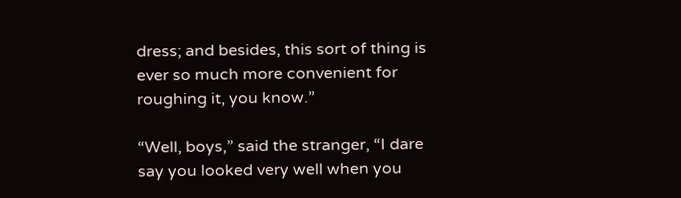dress; and besides, this sort of thing is ever so much more convenient for roughing it, you know.”

“Well, boys,” said the stranger, “I dare say you looked very well when you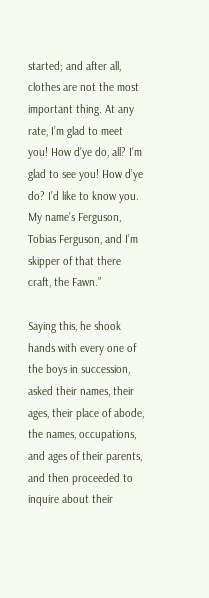started; and after all, clothes are not the most important thing. At any rate, I’m glad to meet you! How d’ye do, all? I’m glad to see you! How d’ye do? I’d like to know you. My name’s Ferguson, Tobias Ferguson, and I’m skipper of that there craft, the Fawn.”

Saying this, he shook hands with every one of the boys in succession, asked their names, their ages, their place of abode, the names, occupations, and ages of their parents, and then proceeded to inquire about their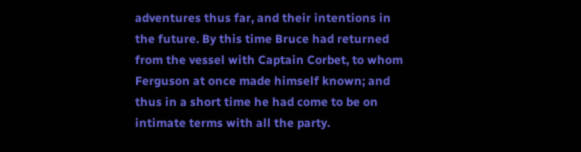adventures thus far, and their intentions in the future. By this time Bruce had returned from the vessel with Captain Corbet, to whom Ferguson at once made himself known; and thus in a short time he had come to be on intimate terms with all the party.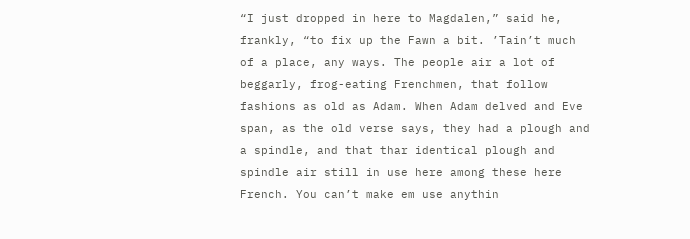“I just dropped in here to Magdalen,” said he, frankly, “to fix up the Fawn a bit. ’Tain’t much of a place, any ways. The people air a lot of beggarly, frog-eating Frenchmen, that follow fashions as old as Adam. When Adam delved and Eve span, as the old verse says, they had a plough and a spindle, and that thar identical plough and spindle air still in use here among these here French. You can’t make em use anythin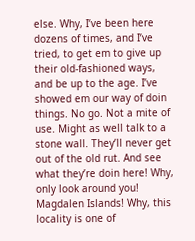else. Why, I’ve been here dozens of times, and I’ve tried, to get em to give up their old-fashioned ways, and be up to the age. I’ve showed em our way of doin things. No go. Not a mite of use. Might as well talk to a stone wall. They’ll never get out of the old rut. And see what they’re doin here! Why, only look around you! Magdalen Islands! Why, this locality is one of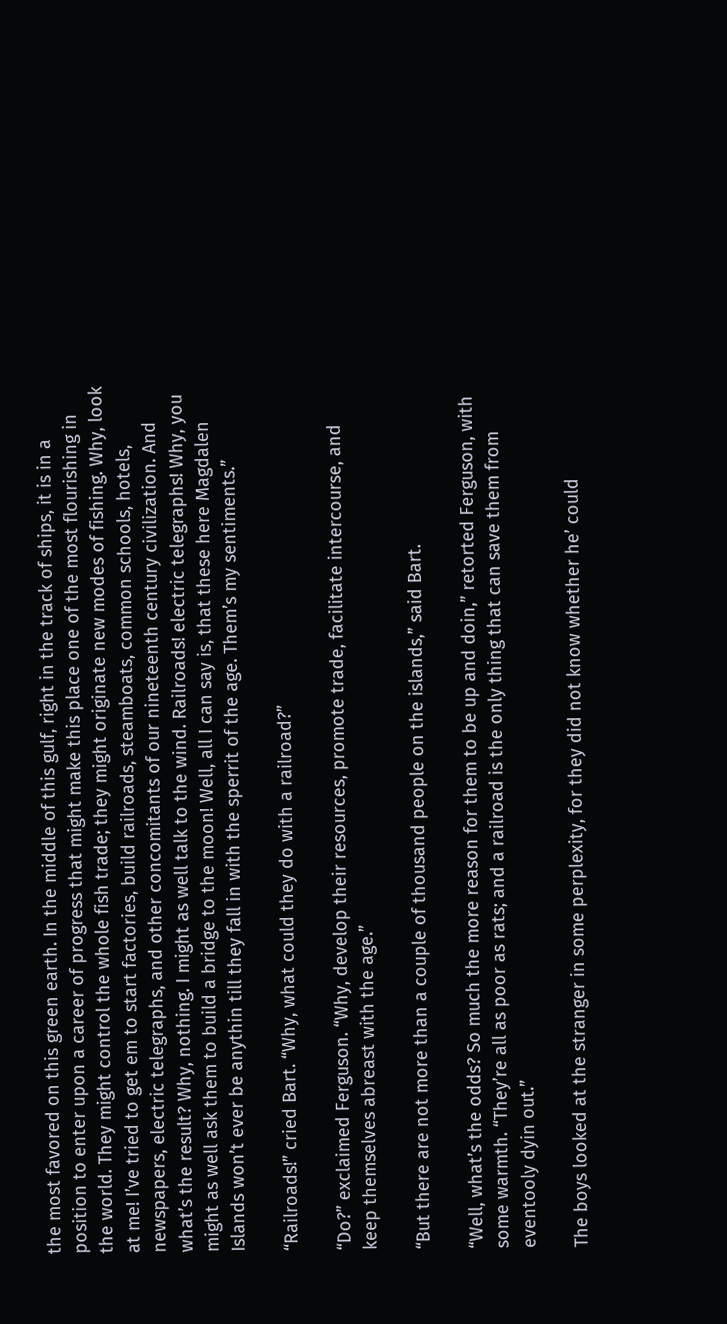the most favored on this green earth. In the middle of this gulf, right in the track of ships, it is in a position to enter upon a career of progress that might make this place one of the most flourishing in the world. They might control the whole fish trade; they might originate new modes of fishing. Why, look at me! I’ve tried to get em to start factories, build railroads, steamboats, common schools, hotels, newspapers, electric telegraphs, and other concomitants of our nineteenth century civilization. And what’s the result? Why, nothing. I might as well talk to the wind. Railroads! electric telegraphs! Why, you might as well ask them to build a bridge to the moon! Well, all I can say is, that these here Magdalen Islands won’t ever be anythin till they fall in with the sperrit of the age. Them’s my sentiments.”

“Railroads!” cried Bart. “Why, what could they do with a railroad?”

“Do?” exclaimed Ferguson. “Why, develop their resources, promote trade, facilitate intercourse, and keep themselves abreast with the age.”

“But there are not more than a couple of thousand people on the islands,” said Bart.

“Well, what’s the odds? So much the more reason for them to be up and doin,” retorted Ferguson, with some warmth. “They’re all as poor as rats; and a railroad is the only thing that can save them from eventooly dyin out.”

The boys looked at the stranger in some perplexity, for they did not know whether he’ could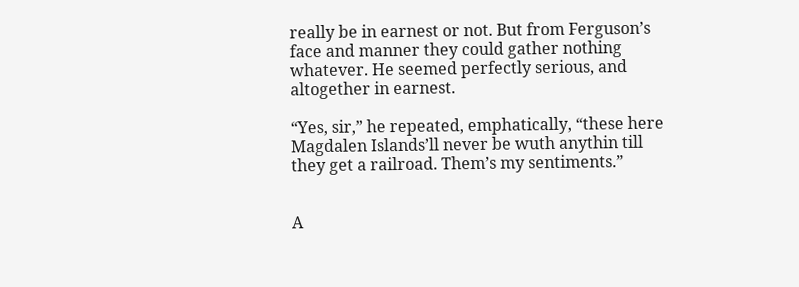really be in earnest or not. But from Ferguson’s face and manner they could gather nothing whatever. He seemed perfectly serious, and altogether in earnest.

“Yes, sir,” he repeated, emphatically, “these here Magdalen Islands’ll never be wuth anythin till they get a railroad. Them’s my sentiments.”


A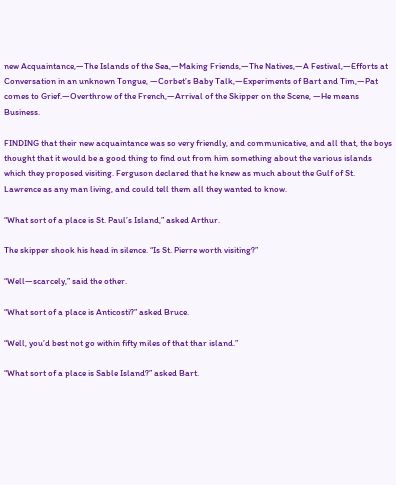new Acquaintance,—The Islands of the Sea,—Making Friends,—The Natives,—A Festival,—Efforts at Conversation in an unknown Tongue, —Corbet’s Baby Talk,—Experiments of Bart and Tim,—Pat comes to Grief.—Overthrow of the French,—Arrival of the Skipper on the Scene, —He means Business.

FINDING that their new acquaintance was so very friendly, and communicative, and all that, the boys thought that it would be a good thing to find out from him something about the various islands which they proposed visiting. Ferguson declared that he knew as much about the Gulf of St. Lawrence as any man living, and could tell them all they wanted to know.

“What sort of a place is St. Paul’s Island,” asked Arthur.

The skipper shook his head in silence. “Is St. Pierre worth visiting?”

“Well—scarcely,” said the other.

“What sort of a place is Anticosti?” asked Bruce.

“Well, you’d best not go within fifty miles of that thar island.”

“What sort of a place is Sable Island?” asked Bart.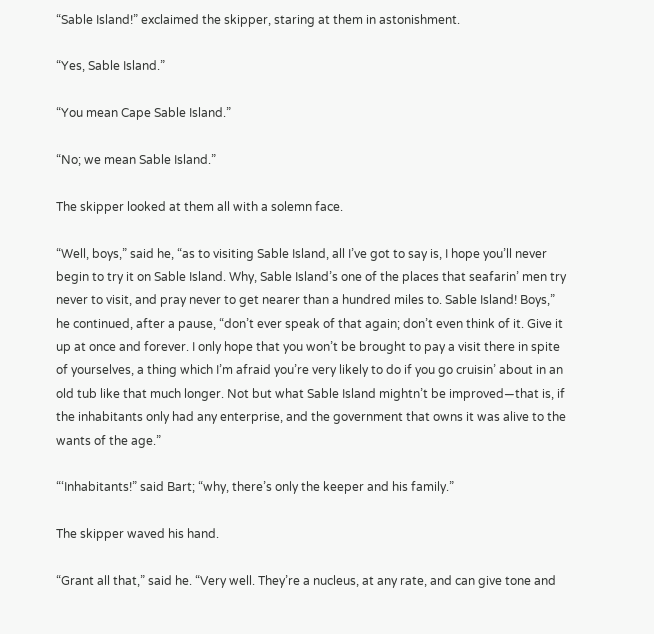“Sable Island!” exclaimed the skipper, staring at them in astonishment.

“Yes, Sable Island.”

“You mean Cape Sable Island.”

“No; we mean Sable Island.”

The skipper looked at them all with a solemn face.

“Well, boys,” said he, “as to visiting Sable Island, all I’ve got to say is, I hope you’ll never begin to try it on Sable Island. Why, Sable Island’s one of the places that seafarin’ men try never to visit, and pray never to get nearer than a hundred miles to. Sable Island! Boys,” he continued, after a pause, “don’t ever speak of that again; don’t even think of it. Give it up at once and forever. I only hope that you won’t be brought to pay a visit there in spite of yourselves, a thing which I’m afraid you’re very likely to do if you go cruisin’ about in an old tub like that much longer. Not but what Sable Island mightn’t be improved—that is, if the inhabitants only had any enterprise, and the government that owns it was alive to the wants of the age.”

“‘Inhabitants!” said Bart; “why, there’s only the keeper and his family.”

The skipper waved his hand.

“Grant all that,” said he. “Very well. They’re a nucleus, at any rate, and can give tone and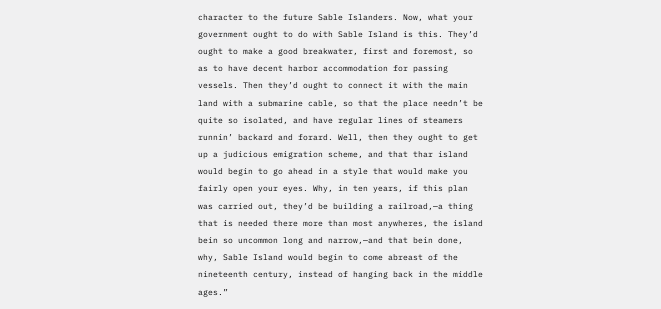character to the future Sable Islanders. Now, what your government ought to do with Sable Island is this. They’d ought to make a good breakwater, first and foremost, so as to have decent harbor accommodation for passing vessels. Then they’d ought to connect it with the main land with a submarine cable, so that the place needn’t be quite so isolated, and have regular lines of steamers runnin’ backard and forard. Well, then they ought to get up a judicious emigration scheme, and that thar island would begin to go ahead in a style that would make you fairly open your eyes. Why, in ten years, if this plan was carried out, they’d be building a railroad,—a thing that is needed there more than most anywheres, the island bein so uncommon long and narrow,—and that bein done, why, Sable Island would begin to come abreast of the nineteenth century, instead of hanging back in the middle ages.”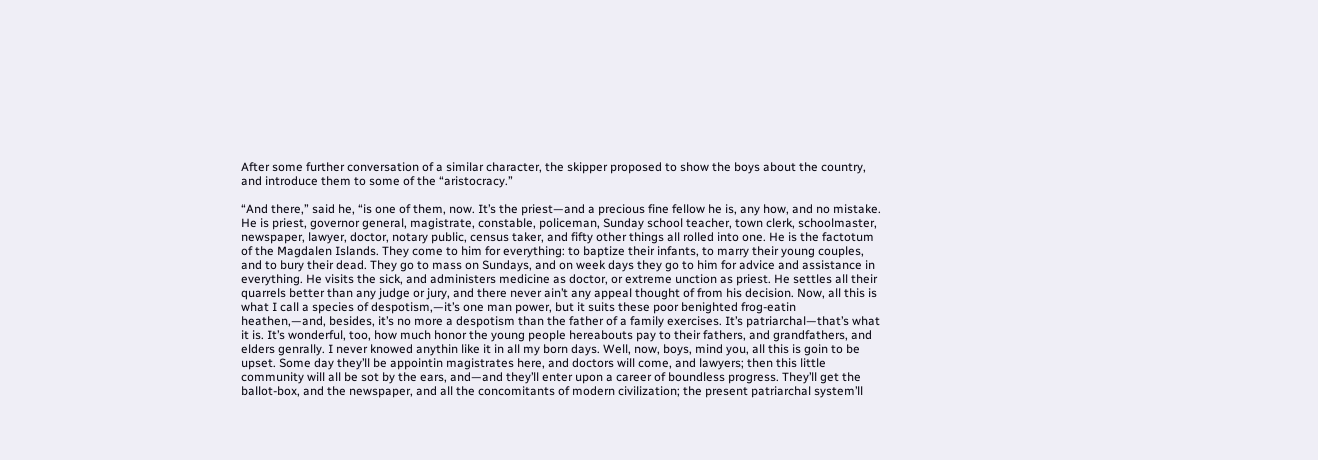After some further conversation of a similar character, the skipper proposed to show the boys about the country, and introduce them to some of the “aristocracy.”

“And there,” said he, “is one of them, now. It’s the priest—and a precious fine fellow he is, any how, and no mistake. He is priest, governor general, magistrate, constable, policeman, Sunday school teacher, town clerk, schoolmaster, newspaper, lawyer, doctor, notary public, census taker, and fifty other things all rolled into one. He is the factotum of the Magdalen Islands. They come to him for everything: to baptize their infants, to marry their young couples, and to bury their dead. They go to mass on Sundays, and on week days they go to him for advice and assistance in everything. He visits the sick, and administers medicine as doctor, or extreme unction as priest. He settles all their quarrels better than any judge or jury, and there never ain’t any appeal thought of from his decision. Now, all this is what I call a species of despotism,—it’s one man power, but it suits these poor benighted frog-eatin heathen,—and, besides, it’s no more a despotism than the father of a family exercises. It’s patriarchal—that’s what it is. It’s wonderful, too, how much honor the young people hereabouts pay to their fathers, and grandfathers, and elders genrally. I never knowed anythin like it in all my born days. Well, now, boys, mind you, all this is goin to be upset. Some day they’ll be appointin magistrates here, and doctors will come, and lawyers; then this little community will all be sot by the ears, and—and they’ll enter upon a career of boundless progress. They’ll get the ballot-box, and the newspaper, and all the concomitants of modern civilization; the present patriarchal system’ll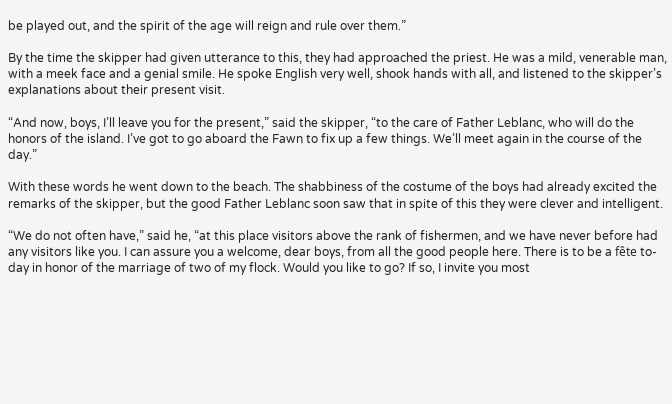be played out, and the spirit of the age will reign and rule over them.”

By the time the skipper had given utterance to this, they had approached the priest. He was a mild, venerable man, with a meek face and a genial smile. He spoke English very well, shook hands with all, and listened to the skipper’s explanations about their present visit.

“And now, boys, I’ll leave you for the present,” said the skipper, “to the care of Father Leblanc, who will do the honors of the island. I’ve got to go aboard the Fawn to fix up a few things. We’ll meet again in the course of the day.”

With these words he went down to the beach. The shabbiness of the costume of the boys had already excited the remarks of the skipper, but the good Father Leblanc soon saw that in spite of this they were clever and intelligent.

“We do not often have,” said he, “at this place visitors above the rank of fishermen, and we have never before had any visitors like you. I can assure you a welcome, dear boys, from all the good people here. There is to be a fête to-day in honor of the marriage of two of my flock. Would you like to go? If so, I invite you most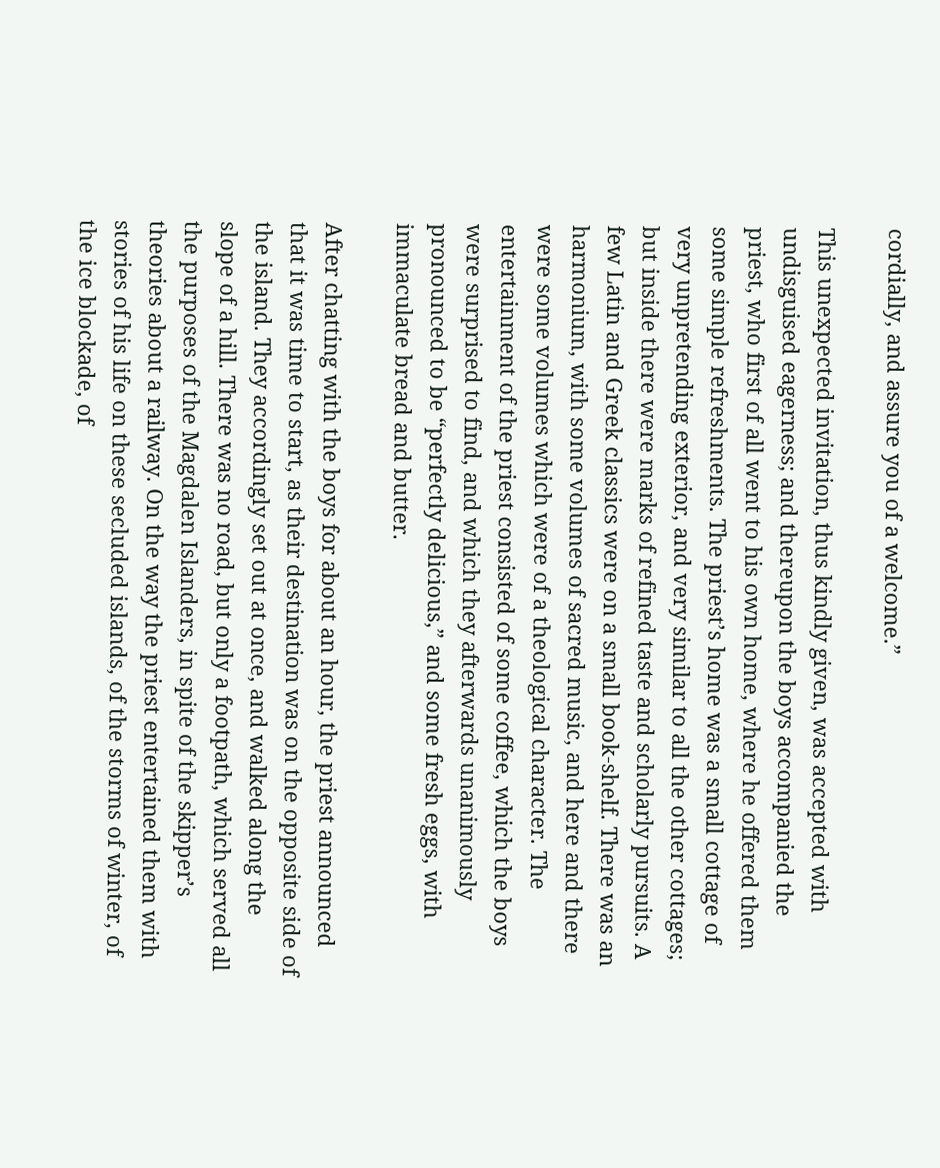cordially, and assure you of a welcome.”

This unexpected invitation, thus kindly given, was accepted with undisguised eagerness; and thereupon the boys accompanied the priest, who first of all went to his own home, where he offered them some simple refreshments. The priest’s home was a small cottage of very unpretending exterior, and very similar to all the other cottages; but inside there were marks of refined taste and scholarly pursuits. A few Latin and Greek classics were on a small book-shelf. There was an harmonium, with some volumes of sacred music, and here and there were some volumes which were of a theological character. The entertainment of the priest consisted of some coffee, which the boys were surprised to find, and which they afterwards unanimously pronounced to be “perfectly delicious,” and some fresh eggs, with immaculate bread and butter.

After chatting with the boys for about an hour, the priest announced that it was time to start, as their destination was on the opposite side of the island. They accordingly set out at once, and walked along the slope of a hill. There was no road, but only a footpath, which served all the purposes of the Magdalen Islanders, in spite of the skipper’s theories about a railway. On the way the priest entertained them with stories of his life on these secluded islands, of the storms of winter, of the ice blockade, of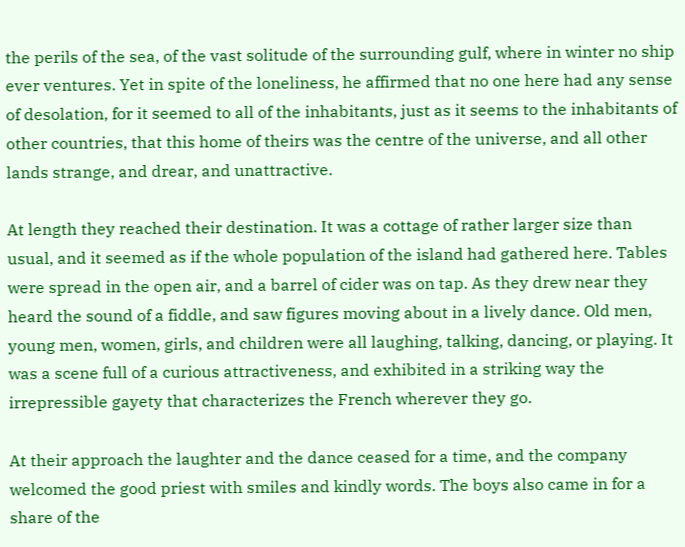the perils of the sea, of the vast solitude of the surrounding gulf, where in winter no ship ever ventures. Yet in spite of the loneliness, he affirmed that no one here had any sense of desolation, for it seemed to all of the inhabitants, just as it seems to the inhabitants of other countries, that this home of theirs was the centre of the universe, and all other lands strange, and drear, and unattractive.

At length they reached their destination. It was a cottage of rather larger size than usual, and it seemed as if the whole population of the island had gathered here. Tables were spread in the open air, and a barrel of cider was on tap. As they drew near they heard the sound of a fiddle, and saw figures moving about in a lively dance. Old men, young men, women, girls, and children were all laughing, talking, dancing, or playing. It was a scene full of a curious attractiveness, and exhibited in a striking way the irrepressible gayety that characterizes the French wherever they go.

At their approach the laughter and the dance ceased for a time, and the company welcomed the good priest with smiles and kindly words. The boys also came in for a share of the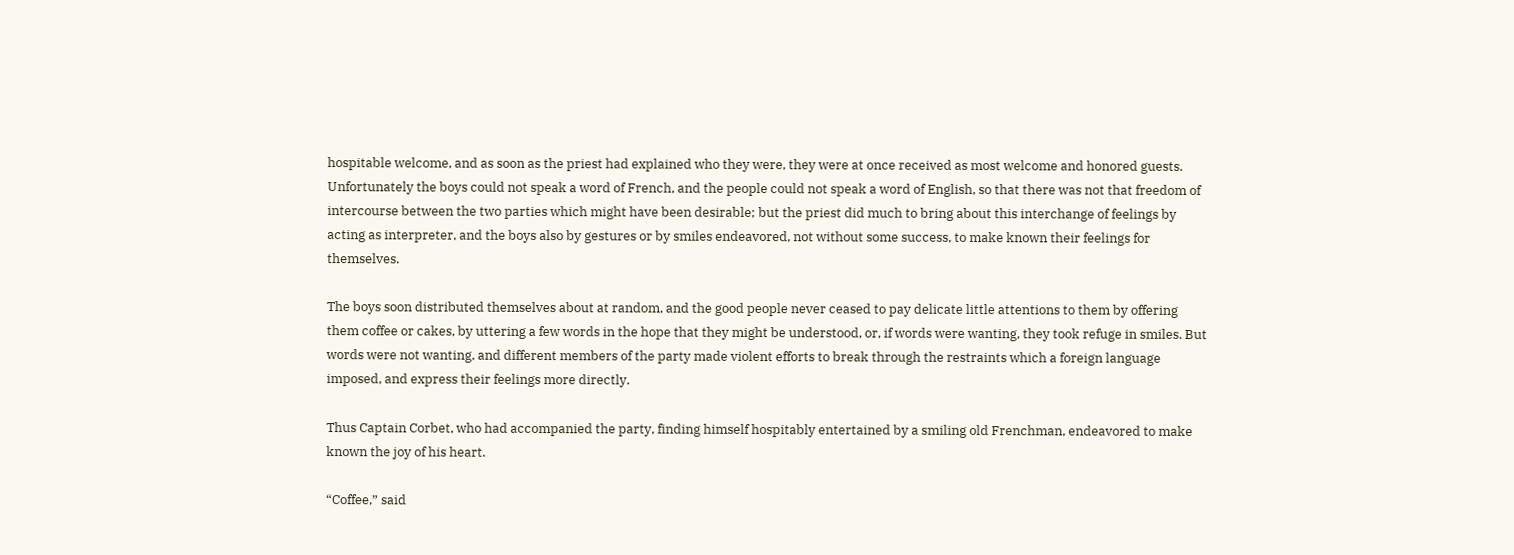hospitable welcome, and as soon as the priest had explained who they were, they were at once received as most welcome and honored guests. Unfortunately the boys could not speak a word of French, and the people could not speak a word of English, so that there was not that freedom of intercourse between the two parties which might have been desirable; but the priest did much to bring about this interchange of feelings by acting as interpreter, and the boys also by gestures or by smiles endeavored, not without some success, to make known their feelings for themselves.

The boys soon distributed themselves about at random, and the good people never ceased to pay delicate little attentions to them by offering them coffee or cakes, by uttering a few words in the hope that they might be understood, or, if words were wanting, they took refuge in smiles. But words were not wanting, and different members of the party made violent efforts to break through the restraints which a foreign language imposed, and express their feelings more directly.

Thus Captain Corbet, who had accompanied the party, finding himself hospitably entertained by a smiling old Frenchman, endeavored to make known the joy of his heart.

“Coffee,” said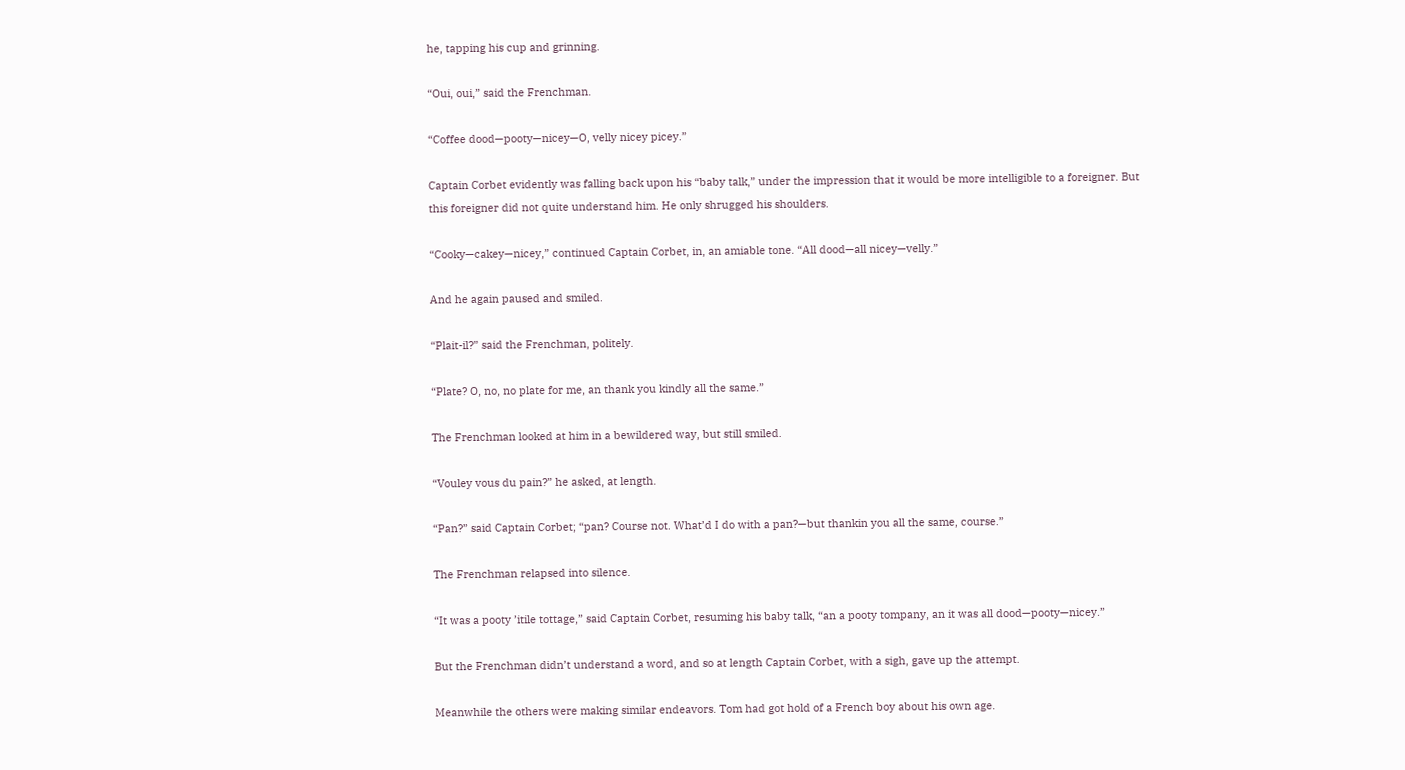he, tapping his cup and grinning.

“Oui, oui,” said the Frenchman.

“Coffee dood—pooty—nicey—O, velly nicey picey.”

Captain Corbet evidently was falling back upon his “baby talk,” under the impression that it would be more intelligible to a foreigner. But this foreigner did not quite understand him. He only shrugged his shoulders.

“Cooky—cakey—nicey,” continued Captain Corbet, in, an amiable tone. “All dood—all nicey—velly.”

And he again paused and smiled.

“Plait-il?” said the Frenchman, politely.

“Plate? O, no, no plate for me, an thank you kindly all the same.”

The Frenchman looked at him in a bewildered way, but still smiled.

“Vouley vous du pain?” he asked, at length.

“Pan?” said Captain Corbet; “pan? Course not. What’d I do with a pan?—but thankin you all the same, course.”

The Frenchman relapsed into silence.

“It was a pooty ’itile tottage,” said Captain Corbet, resuming his baby talk, “an a pooty tompany, an it was all dood—pooty—nicey.”

But the Frenchman didn’t understand a word, and so at length Captain Corbet, with a sigh, gave up the attempt.

Meanwhile the others were making similar endeavors. Tom had got hold of a French boy about his own age.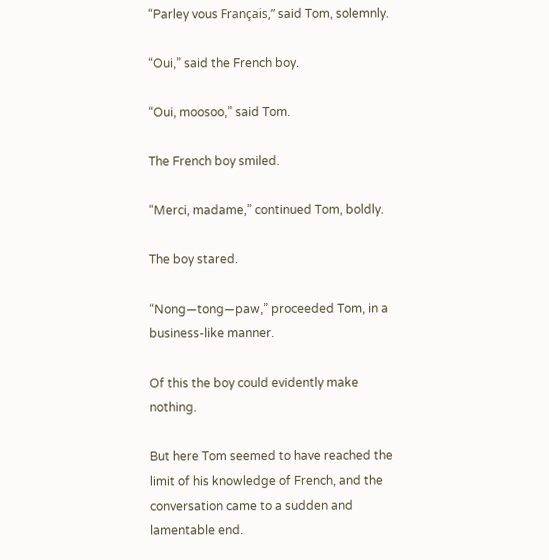“Parley vous Français,” said Tom, solemnly.

“Oui,” said the French boy.

“Oui, moosoo,” said Tom.

The French boy smiled.

“Merci, madame,” continued Tom, boldly.

The boy stared.

“Nong—tong—paw,” proceeded Tom, in a business-like manner.

Of this the boy could evidently make nothing.

But here Tom seemed to have reached the limit of his knowledge of French, and the conversation came to a sudden and lamentable end.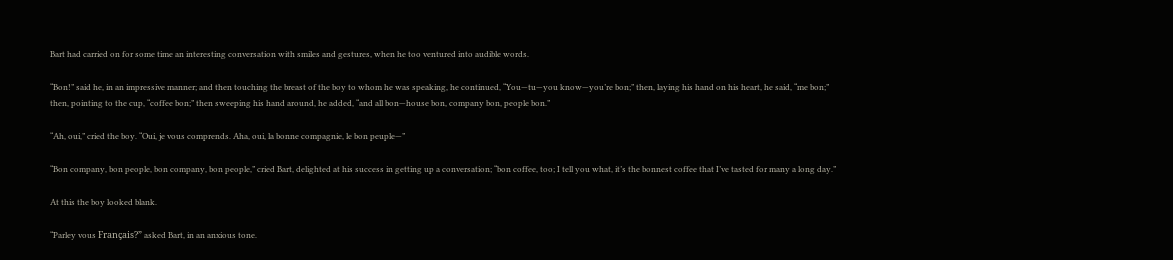Bart had carried on for some time an interesting conversation with smiles and gestures, when he too ventured into audible words.

“Bon!” said he, in an impressive manner; and then touching the breast of the boy to whom he was speaking, he continued, “You—tu—you know—you’re bon;” then, laying his hand on his heart, he said, “me bon;” then, pointing to the cup, “coffee bon;” then sweeping his hand around, he added, “and all bon—house bon, company bon, people bon.”

“Ah, oui,” cried the boy. “Oui, je vous comprends. Aha, oui, la bonne compagnie, le bon peuple—”

“Bon company, bon people, bon company, bon people,” cried Bart, delighted at his success in getting up a conversation; “bon coffee, too; I tell you what, it’s the bonnest coffee that I’ve tasted for many a long day.”

At this the boy looked blank.

“Parley vous Français?” asked Bart, in an anxious tone.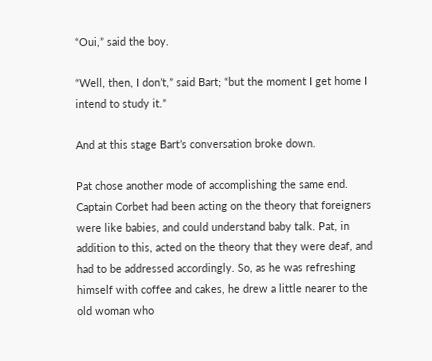“Oui,” said the boy.

“Well, then, I don’t,” said Bart; “but the moment I get home I intend to study it.”

And at this stage Bart’s conversation broke down.

Pat chose another mode of accomplishing the same end. Captain Corbet had been acting on the theory that foreigners were like babies, and could understand baby talk. Pat, in addition to this, acted on the theory that they were deaf, and had to be addressed accordingly. So, as he was refreshing himself with coffee and cakes, he drew a little nearer to the old woman who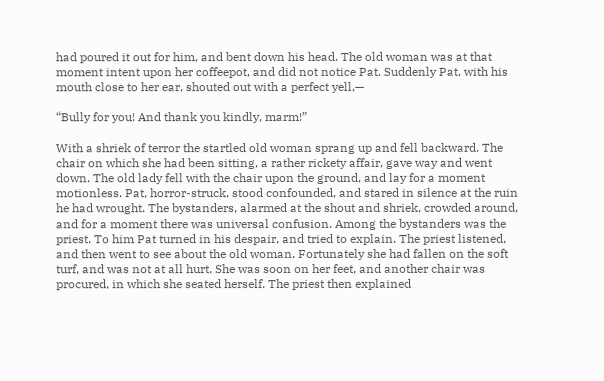had poured it out for him, and bent down his head. The old woman was at that moment intent upon her coffeepot, and did not notice Pat. Suddenly Pat, with his mouth close to her ear, shouted out with a perfect yell,—

“Bully for you! And thank you kindly, marm!”

With a shriek of terror the startled old woman sprang up and fell backward. The chair on which she had been sitting, a rather rickety affair, gave way and went down. The old lady fell with the chair upon the ground, and lay for a moment motionless. Pat, horror-struck, stood confounded, and stared in silence at the ruin he had wrought. The bystanders, alarmed at the shout and shriek, crowded around, and for a moment there was universal confusion. Among the bystanders was the priest. To him Pat turned in his despair, and tried to explain. The priest listened, and then went to see about the old woman. Fortunately she had fallen on the soft turf, and was not at all hurt. She was soon on her feet, and another chair was procured, in which she seated herself. The priest then explained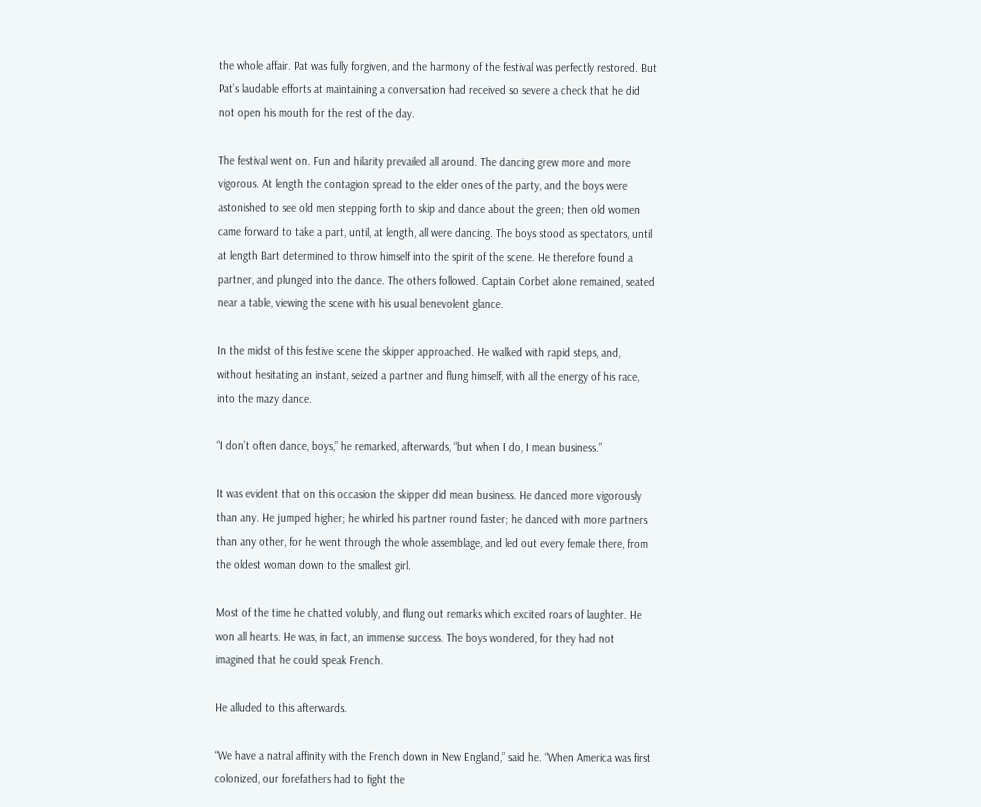the whole affair. Pat was fully forgiven, and the harmony of the festival was perfectly restored. But Pat’s laudable efforts at maintaining a conversation had received so severe a check that he did not open his mouth for the rest of the day.

The festival went on. Fun and hilarity prevailed all around. The dancing grew more and more vigorous. At length the contagion spread to the elder ones of the party, and the boys were astonished to see old men stepping forth to skip and dance about the green; then old women came forward to take a part, until, at length, all were dancing. The boys stood as spectators, until at length Bart determined to throw himself into the spirit of the scene. He therefore found a partner, and plunged into the dance. The others followed. Captain Corbet alone remained, seated near a table, viewing the scene with his usual benevolent glance.

In the midst of this festive scene the skipper approached. He walked with rapid steps, and, without hesitating an instant, seized a partner and flung himself, with all the energy of his race, into the mazy dance.

“I don’t often dance, boys,” he remarked, afterwards, “but when I do, I mean business.”

It was evident that on this occasion the skipper did mean business. He danced more vigorously than any. He jumped higher; he whirled his partner round faster; he danced with more partners than any other, for he went through the whole assemblage, and led out every female there, from the oldest woman down to the smallest girl.

Most of the time he chatted volubly, and flung out remarks which excited roars of laughter. He won all hearts. He was, in fact, an immense success. The boys wondered, for they had not imagined that he could speak French.

He alluded to this afterwards.

“We have a natral affinity with the French down in New England,” said he. “When America was first colonized, our forefathers had to fight the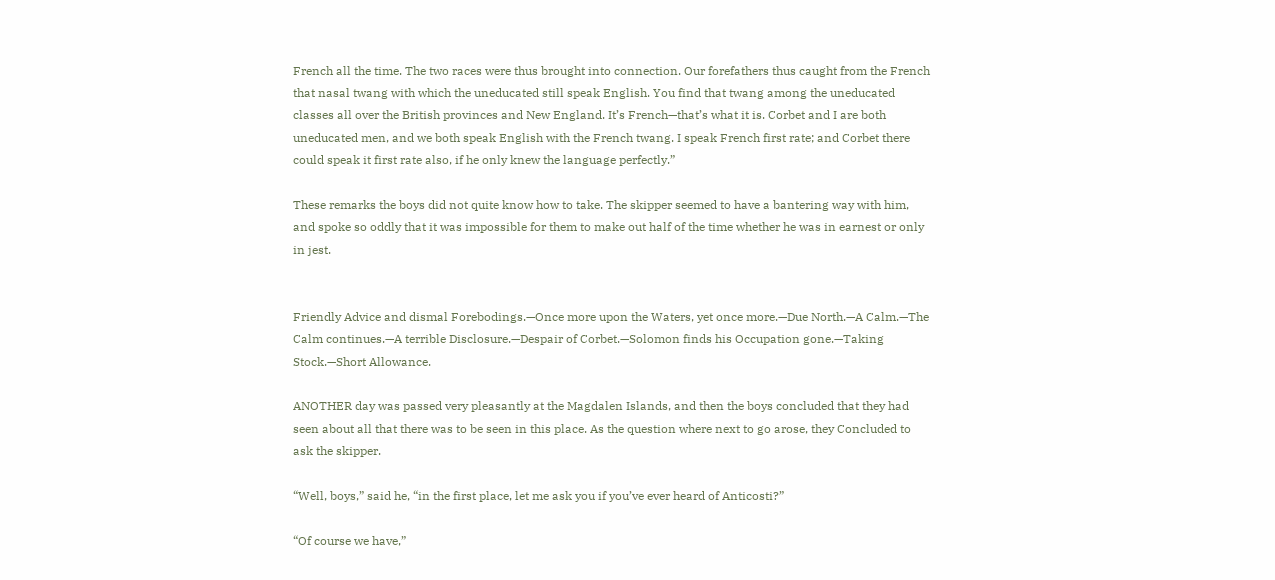French all the time. The two races were thus brought into connection. Our forefathers thus caught from the French that nasal twang with which the uneducated still speak English. You find that twang among the uneducated classes all over the British provinces and New England. It’s French—that’s what it is. Corbet and I are both uneducated men, and we both speak English with the French twang. I speak French first rate; and Corbet there could speak it first rate also, if he only knew the language perfectly.”

These remarks the boys did not quite know how to take. The skipper seemed to have a bantering way with him, and spoke so oddly that it was impossible for them to make out half of the time whether he was in earnest or only in jest.


Friendly Advice and dismal Forebodings.—Once more upon the Waters, yet once more.—Due North.—A Calm.—The Calm continues.—A terrible Disclosure.—Despair of Corbet.—Solomon finds his Occupation gone.—Taking Stock.—Short Allowance.

ANOTHER day was passed very pleasantly at the Magdalen Islands, and then the boys concluded that they had seen about all that there was to be seen in this place. As the question where next to go arose, they Concluded to ask the skipper.

“Well, boys,” said he, “in the first place, let me ask you if you’ve ever heard of Anticosti?”

“Of course we have,”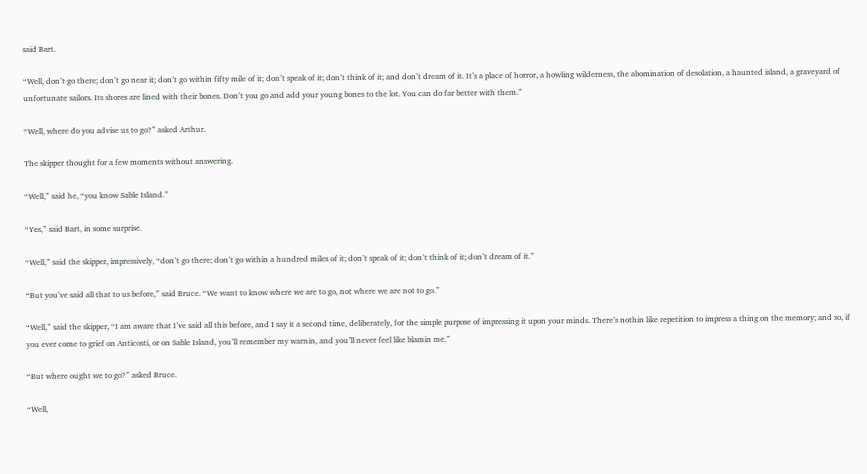said Bart.

“Well, don’t go there; don’t go near it; don’t go within fifty mile of it; don’t speak of it; don’t think of it; and don’t dream of it. It’s a place of horror, a howling wilderness, the abomination of desolation, a haunted island, a graveyard of unfortunate sailors. Its shores are lined with their bones. Don’t you go and add your young bones to the lot. You can do far better with them.”

“Well, where do you advise us to go?” asked Arthur.

The skipper thought for a few moments without answering.

“Well,” said he, “you know Sable Island.”

“Yes,” said Bart, in some surprise.

“Well,” said the skipper, impressively, “don’t go there; don’t go within a hundred miles of it; don’t speak of it; don’t think of it; don’t dream of it.”

“But you’ve said all that to us before,” said Bruce. “We want to know where we are to go, not where we are not to go.”

“Well,” said the skipper, “I am aware that I’ve said all this before, and I say it a second time, deliberately, for the simple purpose of impressing it upon your minds. There’s nothin like repetition to impress a thing on the memory; and so, if you ever come to grief on Anticosti, or on Sable Island, you’ll remember my warnin, and you’ll never feel like blamin me.”

“But where ought we to go?” asked Bruce.

“Well,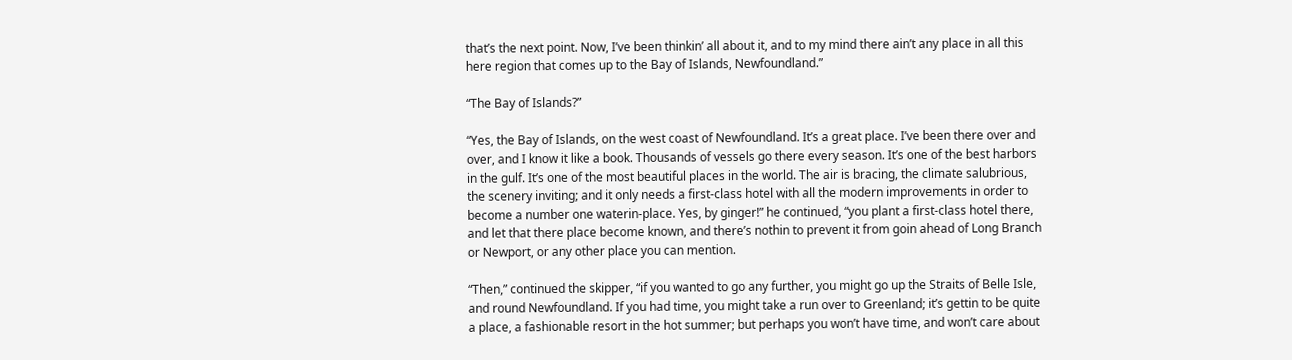that’s the next point. Now, I’ve been thinkin’ all about it, and to my mind there ain’t any place in all this here region that comes up to the Bay of Islands, Newfoundland.”

“The Bay of Islands?”

“Yes, the Bay of Islands, on the west coast of Newfoundland. It’s a great place. I’ve been there over and over, and I know it like a book. Thousands of vessels go there every season. It’s one of the best harbors in the gulf. It’s one of the most beautiful places in the world. The air is bracing, the climate salubrious, the scenery inviting; and it only needs a first-class hotel with all the modern improvements in order to become a number one waterin-place. Yes, by ginger!” he continued, “you plant a first-class hotel there, and let that there place become known, and there’s nothin to prevent it from goin ahead of Long Branch or Newport, or any other place you can mention.

“Then,” continued the skipper, “if you wanted to go any further, you might go up the Straits of Belle Isle, and round Newfoundland. If you had time, you might take a run over to Greenland; it’s gettin to be quite a place, a fashionable resort in the hot summer; but perhaps you won’t have time, and won’t care about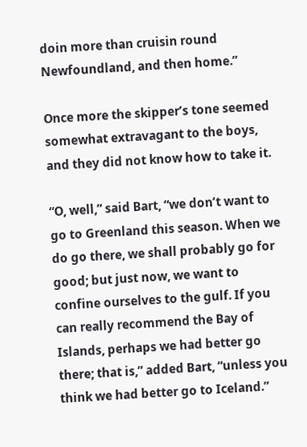doin more than cruisin round Newfoundland, and then home.”

Once more the skipper’s tone seemed somewhat extravagant to the boys, and they did not know how to take it.

“O, well,” said Bart, “we don’t want to go to Greenland this season. When we do go there, we shall probably go for good; but just now, we want to confine ourselves to the gulf. If you can really recommend the Bay of Islands, perhaps we had better go there; that is,” added Bart, “unless you think we had better go to Iceland.”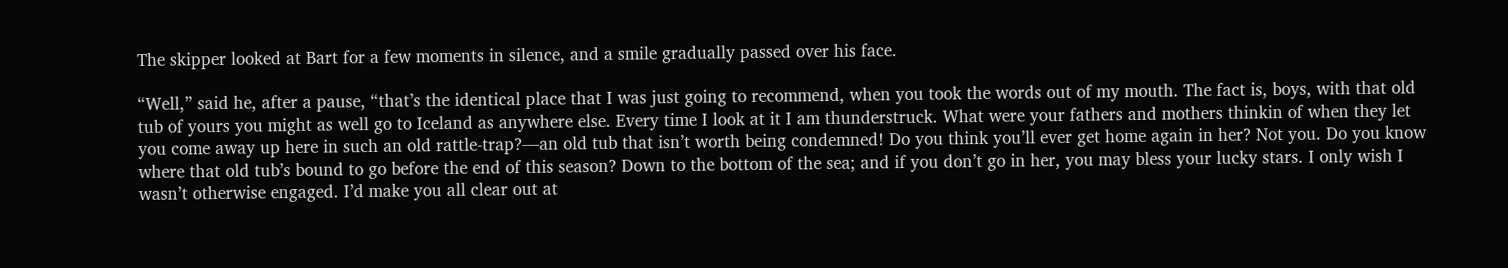The skipper looked at Bart for a few moments in silence, and a smile gradually passed over his face.

“Well,” said he, after a pause, “that’s the identical place that I was just going to recommend, when you took the words out of my mouth. The fact is, boys, with that old tub of yours you might as well go to Iceland as anywhere else. Every time I look at it I am thunderstruck. What were your fathers and mothers thinkin of when they let you come away up here in such an old rattle-trap?—an old tub that isn’t worth being condemned! Do you think you’ll ever get home again in her? Not you. Do you know where that old tub’s bound to go before the end of this season? Down to the bottom of the sea; and if you don’t go in her, you may bless your lucky stars. I only wish I wasn’t otherwise engaged. I’d make you all clear out at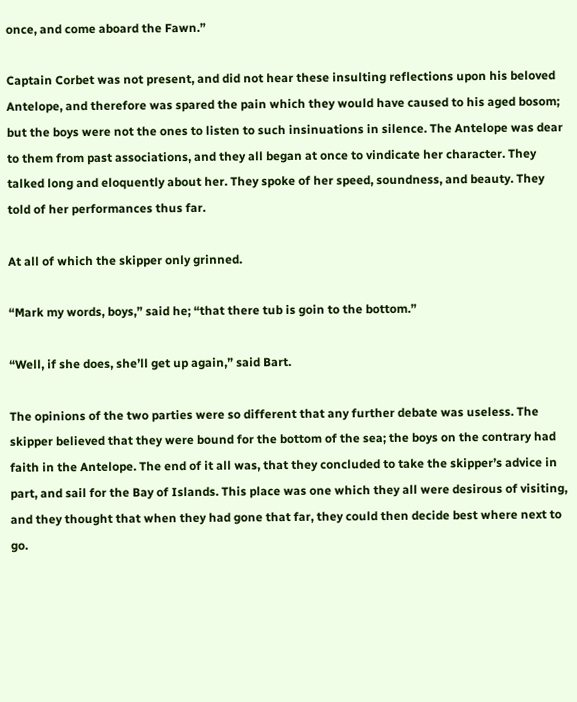once, and come aboard the Fawn.”

Captain Corbet was not present, and did not hear these insulting reflections upon his beloved Antelope, and therefore was spared the pain which they would have caused to his aged bosom; but the boys were not the ones to listen to such insinuations in silence. The Antelope was dear to them from past associations, and they all began at once to vindicate her character. They talked long and eloquently about her. They spoke of her speed, soundness, and beauty. They told of her performances thus far.

At all of which the skipper only grinned.

“Mark my words, boys,” said he; “that there tub is goin to the bottom.”

“Well, if she does, she’ll get up again,” said Bart.

The opinions of the two parties were so different that any further debate was useless. The skipper believed that they were bound for the bottom of the sea; the boys on the contrary had faith in the Antelope. The end of it all was, that they concluded to take the skipper’s advice in part, and sail for the Bay of Islands. This place was one which they all were desirous of visiting, and they thought that when they had gone that far, they could then decide best where next to go.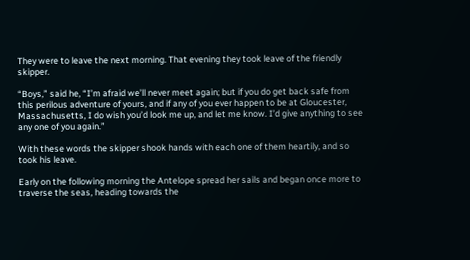They were to leave the next morning. That evening they took leave of the friendly skipper.

“Boys,” said he, “I’m afraid we’ll never meet again; but if you do get back safe from this perilous adventure of yours, and if any of you ever happen to be at Gloucester, Massachusetts, I do wish you’d look me up, and let me know. I’d give anything to see any one of you again.”

With these words the skipper shook hands with each one of them heartily, and so took his leave.

Early on the following morning the Antelope spread her sails and began once more to traverse the seas, heading towards the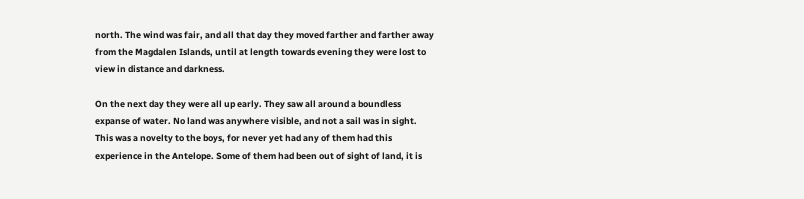north. The wind was fair, and all that day they moved farther and farther away from the Magdalen Islands, until at length towards evening they were lost to view in distance and darkness.

On the next day they were all up early. They saw all around a boundless expanse of water. No land was anywhere visible, and not a sail was in sight. This was a novelty to the boys, for never yet had any of them had this experience in the Antelope. Some of them had been out of sight of land, it is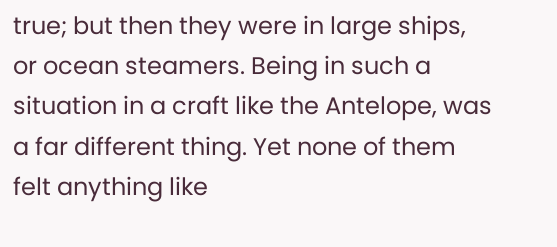true; but then they were in large ships, or ocean steamers. Being in such a situation in a craft like the Antelope, was a far different thing. Yet none of them felt anything like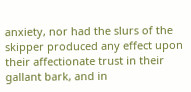anxiety, nor had the slurs of the skipper produced any effect upon their affectionate trust in their gallant bark, and in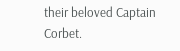their beloved Captain Corbet.